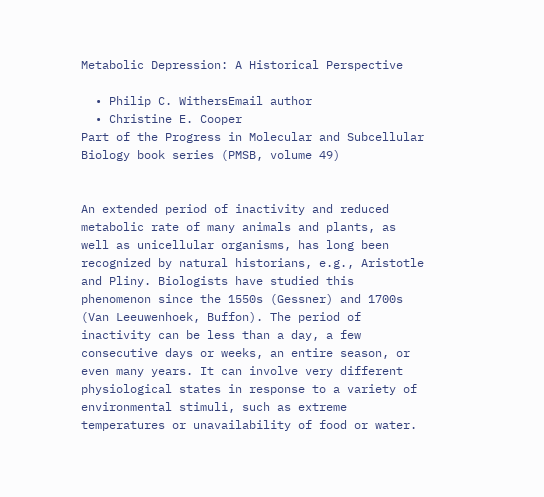Metabolic Depression: A Historical Perspective

  • Philip C. WithersEmail author
  • Christine E. Cooper
Part of the Progress in Molecular and Subcellular Biology book series (PMSB, volume 49)


An extended period of inactivity and reduced metabolic rate of many animals and plants, as well as unicellular organisms, has long been recognized by natural historians, e.g., Aristotle and Pliny. Biologists have studied this phenomenon since the 1550s (Gessner) and 1700s (Van Leeuwenhoek, Buffon). The period of inactivity can be less than a day, a few consecutive days or weeks, an entire season, or even many years. It can involve very different physiological states in response to a variety of environmental stimuli, such as extreme temperatures or unavailability of food or water.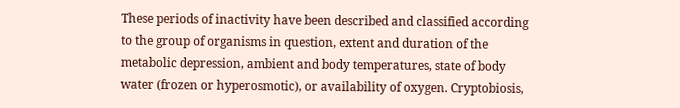These periods of inactivity have been described and classified according to the group of organisms in question, extent and duration of the metabolic depression, ambient and body temperatures, state of body water (frozen or hyperosmotic), or availability of oxygen. Cryptobiosis,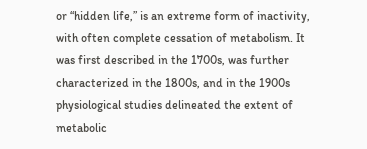or “hidden life,” is an extreme form of inactivity, with often complete cessation of metabolism. It was first described in the 1700s, was further characterized in the 1800s, and in the 1900s physiological studies delineated the extent of metabolic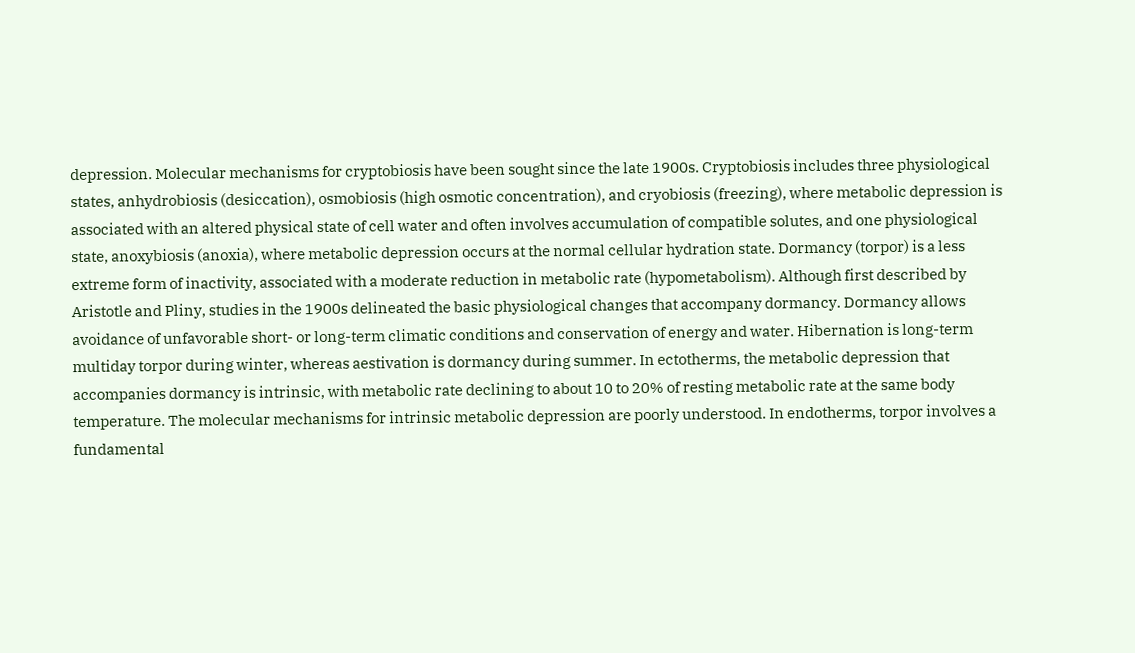depression. Molecular mechanisms for cryptobiosis have been sought since the late 1900s. Cryptobiosis includes three physiological states, anhydrobiosis (desiccation), osmobiosis (high osmotic concentration), and cryobiosis (freezing), where metabolic depression is associated with an altered physical state of cell water and often involves accumulation of compatible solutes, and one physiological state, anoxybiosis (anoxia), where metabolic depression occurs at the normal cellular hydration state. Dormancy (torpor) is a less extreme form of inactivity, associated with a moderate reduction in metabolic rate (hypometabolism). Although first described by Aristotle and Pliny, studies in the 1900s delineated the basic physiological changes that accompany dormancy. Dormancy allows avoidance of unfavorable short- or long-term climatic conditions and conservation of energy and water. Hibernation is long-term multiday torpor during winter, whereas aestivation is dormancy during summer. In ectotherms, the metabolic depression that accompanies dormancy is intrinsic, with metabolic rate declining to about 10 to 20% of resting metabolic rate at the same body temperature. The molecular mechanisms for intrinsic metabolic depression are poorly understood. In endotherms, torpor involves a fundamental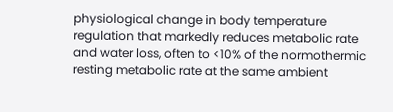physiological change in body temperature regulation that markedly reduces metabolic rate and water loss, often to <10% of the normothermic resting metabolic rate at the same ambient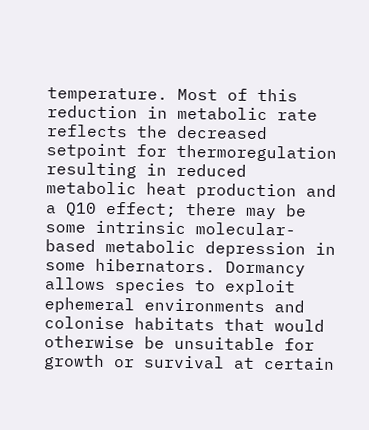temperature. Most of this reduction in metabolic rate reflects the decreased setpoint for thermoregulation resulting in reduced metabolic heat production and a Q10 effect; there may be some intrinsic molecular-based metabolic depression in some hibernators. Dormancy allows species to exploit ephemeral environments and colonise habitats that would otherwise be unsuitable for growth or survival at certain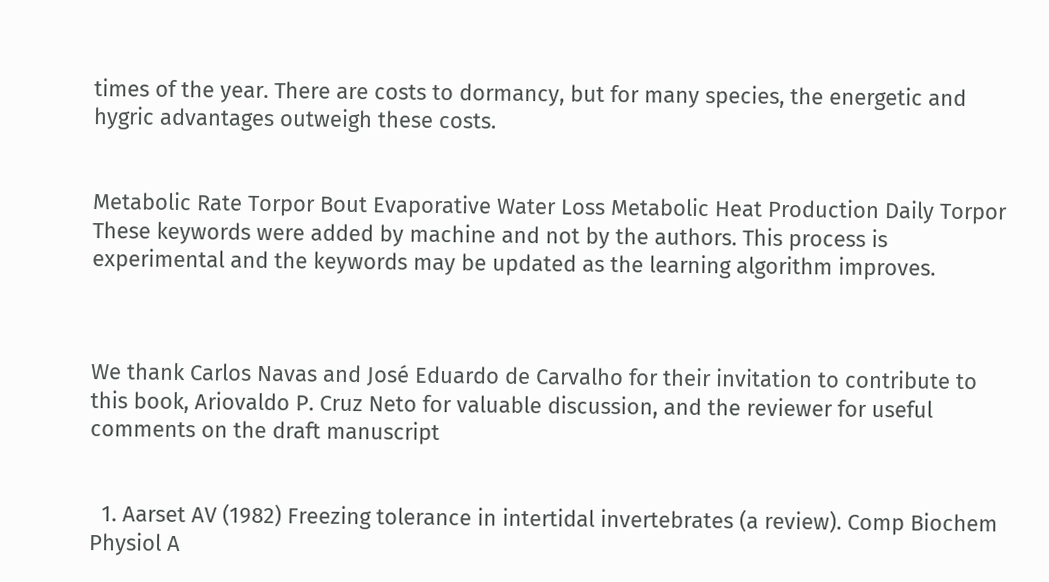times of the year. There are costs to dormancy, but for many species, the energetic and hygric advantages outweigh these costs.


Metabolic Rate Torpor Bout Evaporative Water Loss Metabolic Heat Production Daily Torpor
These keywords were added by machine and not by the authors. This process is experimental and the keywords may be updated as the learning algorithm improves.



We thank Carlos Navas and José Eduardo de Carvalho for their invitation to contribute to this book, Ariovaldo P. Cruz Neto for valuable discussion, and the reviewer for useful comments on the draft manuscript


  1. Aarset AV (1982) Freezing tolerance in intertidal invertebrates (a review). Comp Biochem Physiol A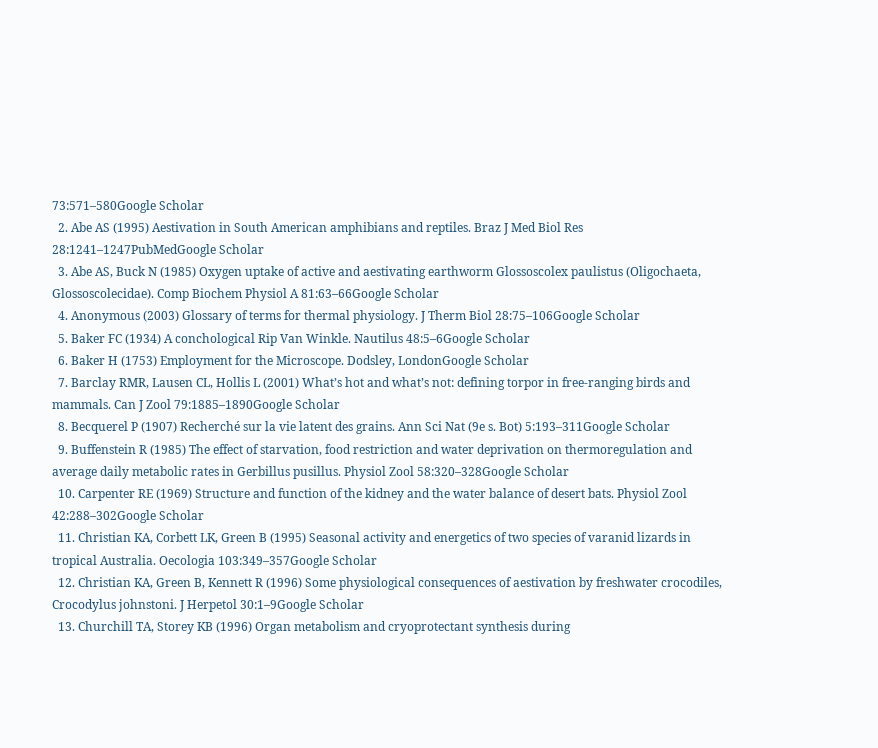73:571–580Google Scholar
  2. Abe AS (1995) Aestivation in South American amphibians and reptiles. Braz J Med Biol Res 28:1241–1247PubMedGoogle Scholar
  3. Abe AS, Buck N (1985) Oxygen uptake of active and aestivating earthworm Glossoscolex paulistus (Oligochaeta, Glossoscolecidae). Comp Biochem Physiol A 81:63–66Google Scholar
  4. Anonymous (2003) Glossary of terms for thermal physiology. J Therm Biol 28:75–106Google Scholar
  5. Baker FC (1934) A conchological Rip Van Winkle. Nautilus 48:5–6Google Scholar
  6. Baker H (1753) Employment for the Microscope. Dodsley, LondonGoogle Scholar
  7. Barclay RMR, Lausen CL, Hollis L (2001) What’s hot and what’s not: defining torpor in free-ranging birds and mammals. Can J Zool 79:1885–1890Google Scholar
  8. Becquerel P (1907) Recherché sur la vie latent des grains. Ann Sci Nat (9e s. Bot) 5:193–311Google Scholar
  9. Buffenstein R (1985) The effect of starvation, food restriction and water deprivation on thermoregulation and average daily metabolic rates in Gerbillus pusillus. Physiol Zool 58:320–328Google Scholar
  10. Carpenter RE (1969) Structure and function of the kidney and the water balance of desert bats. Physiol Zool 42:288–302Google Scholar
  11. Christian KA, Corbett LK, Green B (1995) Seasonal activity and energetics of two species of varanid lizards in tropical Australia. Oecologia 103:349–357Google Scholar
  12. Christian KA, Green B, Kennett R (1996) Some physiological consequences of aestivation by freshwater crocodiles, Crocodylus johnstoni. J Herpetol 30:1–9Google Scholar
  13. Churchill TA, Storey KB (1996) Organ metabolism and cryoprotectant synthesis during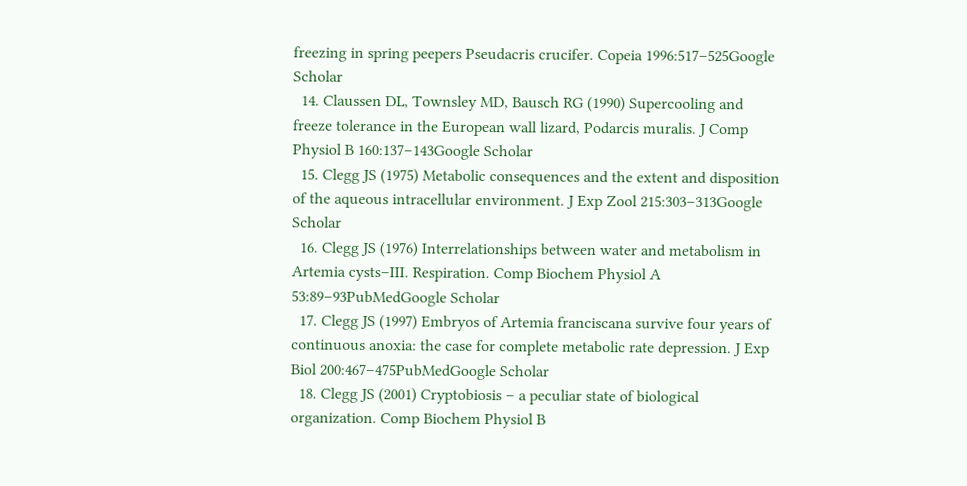freezing in spring peepers Pseudacris crucifer. Copeia 1996:517–525Google Scholar
  14. Claussen DL, Townsley MD, Bausch RG (1990) Supercooling and freeze tolerance in the European wall lizard, Podarcis muralis. J Comp Physiol B 160:137–143Google Scholar
  15. Clegg JS (1975) Metabolic consequences and the extent and disposition of the aqueous intracellular environment. J Exp Zool 215:303–313Google Scholar
  16. Clegg JS (1976) Interrelationships between water and metabolism in Artemia cysts–III. Respiration. Comp Biochem Physiol A 53:89–93PubMedGoogle Scholar
  17. Clegg JS (1997) Embryos of Artemia franciscana survive four years of continuous anoxia: the case for complete metabolic rate depression. J Exp Biol 200:467–475PubMedGoogle Scholar
  18. Clegg JS (2001) Cryptobiosis – a peculiar state of biological organization. Comp Biochem Physiol B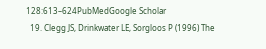128:613–624PubMedGoogle Scholar
  19. Clegg JS, Drinkwater LE, Sorgloos P (1996) The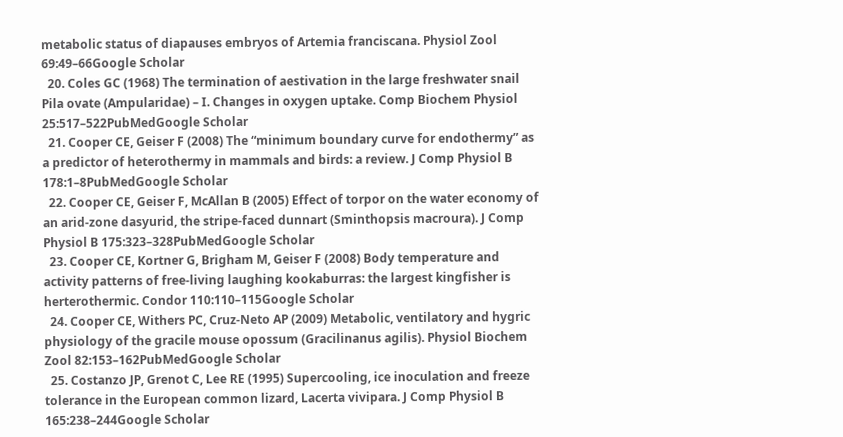metabolic status of diapauses embryos of Artemia franciscana. Physiol Zool 69:49–66Google Scholar
  20. Coles GC (1968) The termination of aestivation in the large freshwater snail Pila ovate (Ampularidae) – I. Changes in oxygen uptake. Comp Biochem Physiol 25:517–522PubMedGoogle Scholar
  21. Cooper CE, Geiser F (2008) The “minimum boundary curve for endothermy” as a predictor of heterothermy in mammals and birds: a review. J Comp Physiol B 178:1–8PubMedGoogle Scholar
  22. Cooper CE, Geiser F, McAllan B (2005) Effect of torpor on the water economy of an arid-zone dasyurid, the stripe-faced dunnart (Sminthopsis macroura). J Comp Physiol B 175:323–328PubMedGoogle Scholar
  23. Cooper CE, Kortner G, Brigham M, Geiser F (2008) Body temperature and activity patterns of free-living laughing kookaburras: the largest kingfisher is herterothermic. Condor 110:110–115Google Scholar
  24. Cooper CE, Withers PC, Cruz-Neto AP (2009) Metabolic, ventilatory and hygric physiology of the gracile mouse opossum (Gracilinanus agilis). Physiol Biochem Zool 82:153–162PubMedGoogle Scholar
  25. Costanzo JP, Grenot C, Lee RE (1995) Supercooling, ice inoculation and freeze tolerance in the European common lizard, Lacerta vivipara. J Comp Physiol B 165:238–244Google Scholar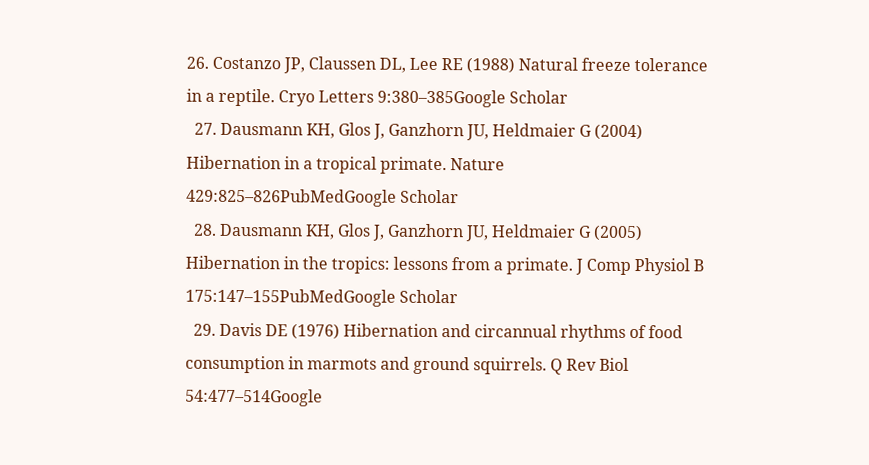26. Costanzo JP, Claussen DL, Lee RE (1988) Natural freeze tolerance in a reptile. Cryo Letters 9:380–385Google Scholar
  27. Dausmann KH, Glos J, Ganzhorn JU, Heldmaier G (2004) Hibernation in a tropical primate. Nature 429:825–826PubMedGoogle Scholar
  28. Dausmann KH, Glos J, Ganzhorn JU, Heldmaier G (2005) Hibernation in the tropics: lessons from a primate. J Comp Physiol B 175:147–155PubMedGoogle Scholar
  29. Davis DE (1976) Hibernation and circannual rhythms of food consumption in marmots and ground squirrels. Q Rev Biol 54:477–514Google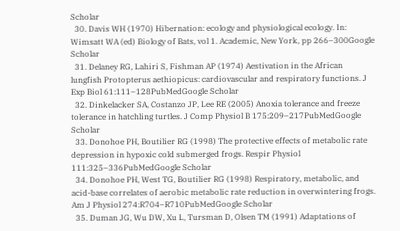Scholar
  30. Davis WH (1970) Hibernation: ecology and physiological ecology. In: Wimsatt WA (ed) Biology of Bats, vol 1. Academic, New York, pp 266–300Google Scholar
  31. Delaney RG, Lahiri S, Fishman AP (1974) Aestivation in the African lungfish Protopterus aethiopicus: cardiovascular and respiratory functions. J Exp Biol 61:111–128PubMedGoogle Scholar
  32. Dinkelacker SA, Costanzo JP, Lee RE (2005) Anoxia tolerance and freeze tolerance in hatchling turtles. J Comp Physiol B 175:209–217PubMedGoogle Scholar
  33. Donohoe PH, Boutilier RG (1998) The protective effects of metabolic rate depression in hypoxic cold submerged frogs. Respir Physiol 111:325–336PubMedGoogle Scholar
  34. Donohoe PH, West TG, Boutilier RG (1998) Respiratory, metabolic, and acid-base correlates of aerobic metabolic rate reduction in overwintering frogs. Am J Physiol 274:R704–R710PubMedGoogle Scholar
  35. Duman JG, Wu DW, Xu L, Tursman D, Olsen TM (1991) Adaptations of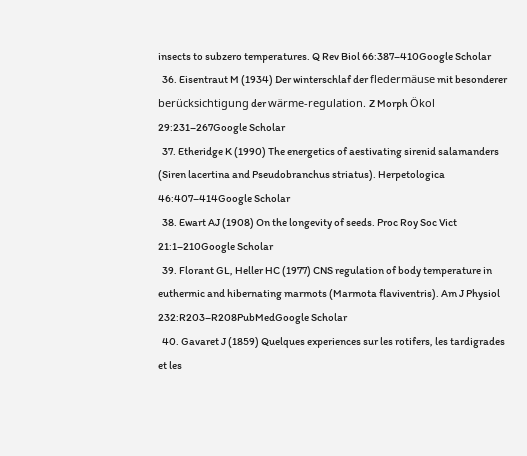insects to subzero temperatures. Q Rev Biol 66:387–410Google Scholar
  36. Eisentraut M (1934) Der winterschlaf der fledermäuse mit besonderer berücksichtigung der wärme-regulation. Z Morph Ökol 29:231–267Google Scholar
  37. Etheridge K (1990) The energetics of aestivating sirenid salamanders (Siren lacertina and Pseudobranchus striatus). Herpetologica 46:407–414Google Scholar
  38. Ewart AJ (1908) On the longevity of seeds. Proc Roy Soc Vict 21:1–210Google Scholar
  39. Florant GL, Heller HC (1977) CNS regulation of body temperature in euthermic and hibernating marmots (Marmota flaviventris). Am J Physiol 232:R203–R208PubMedGoogle Scholar
  40. Gavaret J (1859) Quelques experiences sur les rotifers, les tardigrades et les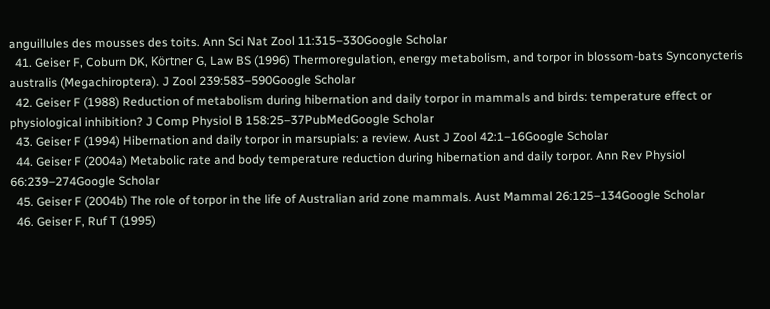anguillules des mousses des toits. Ann Sci Nat Zool 11:315–330Google Scholar
  41. Geiser F, Coburn DK, Körtner G, Law BS (1996) Thermoregulation, energy metabolism, and torpor in blossom-bats Synconycteris australis (Megachiroptera). J Zool 239:583–590Google Scholar
  42. Geiser F (1988) Reduction of metabolism during hibernation and daily torpor in mammals and birds: temperature effect or physiological inhibition? J Comp Physiol B 158:25–37PubMedGoogle Scholar
  43. Geiser F (1994) Hibernation and daily torpor in marsupials: a review. Aust J Zool 42:1–16Google Scholar
  44. Geiser F (2004a) Metabolic rate and body temperature reduction during hibernation and daily torpor. Ann Rev Physiol 66:239–274Google Scholar
  45. Geiser F (2004b) The role of torpor in the life of Australian arid zone mammals. Aust Mammal 26:125–134Google Scholar
  46. Geiser F, Ruf T (1995)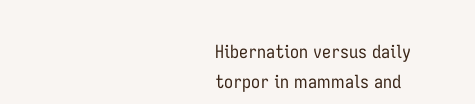Hibernation versus daily torpor in mammals and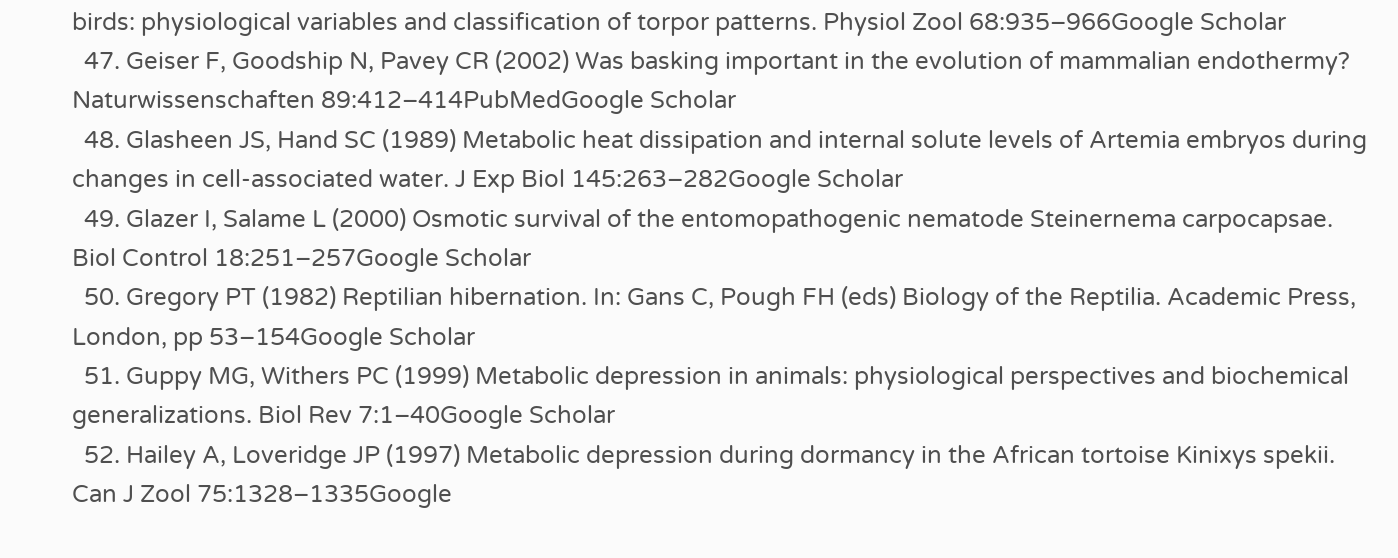birds: physiological variables and classification of torpor patterns. Physiol Zool 68:935–966Google Scholar
  47. Geiser F, Goodship N, Pavey CR (2002) Was basking important in the evolution of mammalian endothermy? Naturwissenschaften 89:412–414PubMedGoogle Scholar
  48. Glasheen JS, Hand SC (1989) Metabolic heat dissipation and internal solute levels of Artemia embryos during changes in cell-associated water. J Exp Biol 145:263–282Google Scholar
  49. Glazer I, Salame L (2000) Osmotic survival of the entomopathogenic nematode Steinernema carpocapsae. Biol Control 18:251–257Google Scholar
  50. Gregory PT (1982) Reptilian hibernation. In: Gans C, Pough FH (eds) Biology of the Reptilia. Academic Press, London, pp 53–154Google Scholar
  51. Guppy MG, Withers PC (1999) Metabolic depression in animals: physiological perspectives and biochemical generalizations. Biol Rev 7:1–40Google Scholar
  52. Hailey A, Loveridge JP (1997) Metabolic depression during dormancy in the African tortoise Kinixys spekii. Can J Zool 75:1328–1335Google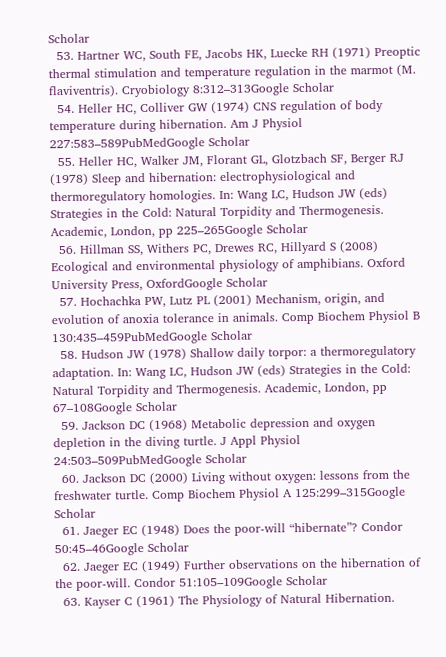Scholar
  53. Hartner WC, South FE, Jacobs HK, Luecke RH (1971) Preoptic thermal stimulation and temperature regulation in the marmot (M. flaviventris). Cryobiology 8:312–313Google Scholar
  54. Heller HC, Colliver GW (1974) CNS regulation of body temperature during hibernation. Am J Physiol 227:583–589PubMedGoogle Scholar
  55. Heller HC, Walker JM, Florant GL, Glotzbach SF, Berger RJ (1978) Sleep and hibernation: electrophysiological and thermoregulatory homologies. In: Wang LC, Hudson JW (eds) Strategies in the Cold: Natural Torpidity and Thermogenesis. Academic, London, pp 225–265Google Scholar
  56. Hillman SS, Withers PC, Drewes RC, Hillyard S (2008) Ecological and environmental physiology of amphibians. Oxford University Press, OxfordGoogle Scholar
  57. Hochachka PW, Lutz PL (2001) Mechanism, origin, and evolution of anoxia tolerance in animals. Comp Biochem Physiol B 130:435–459PubMedGoogle Scholar
  58. Hudson JW (1978) Shallow daily torpor: a thermoregulatory adaptation. In: Wang LC, Hudson JW (eds) Strategies in the Cold: Natural Torpidity and Thermogenesis. Academic, London, pp 67–108Google Scholar
  59. Jackson DC (1968) Metabolic depression and oxygen depletion in the diving turtle. J Appl Physiol 24:503–509PubMedGoogle Scholar
  60. Jackson DC (2000) Living without oxygen: lessons from the freshwater turtle. Comp Biochem Physiol A 125:299–315Google Scholar
  61. Jaeger EC (1948) Does the poor-will “hibernate”? Condor 50:45–46Google Scholar
  62. Jaeger EC (1949) Further observations on the hibernation of the poor-will. Condor 51:105–109Google Scholar
  63. Kayser C (1961) The Physiology of Natural Hibernation.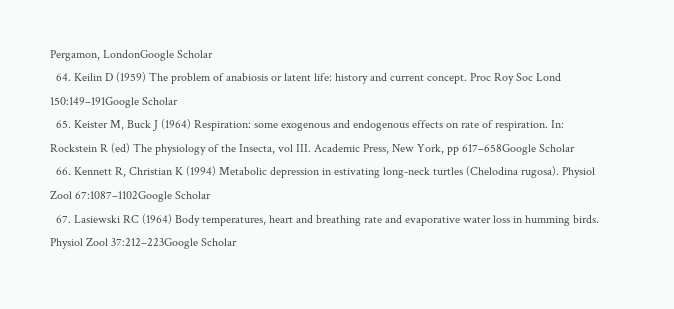Pergamon, LondonGoogle Scholar
  64. Keilin D (1959) The problem of anabiosis or latent life: history and current concept. Proc Roy Soc Lond 150:149–191Google Scholar
  65. Keister M, Buck J (1964) Respiration: some exogenous and endogenous effects on rate of respiration. In: Rockstein R (ed) The physiology of the Insecta, vol III. Academic Press, New York, pp 617–658Google Scholar
  66. Kennett R, Christian K (1994) Metabolic depression in estivating long-neck turtles (Chelodina rugosa). Physiol Zool 67:1087–1102Google Scholar
  67. Lasiewski RC (1964) Body temperatures, heart and breathing rate and evaporative water loss in humming birds. Physiol Zool 37:212–223Google Scholar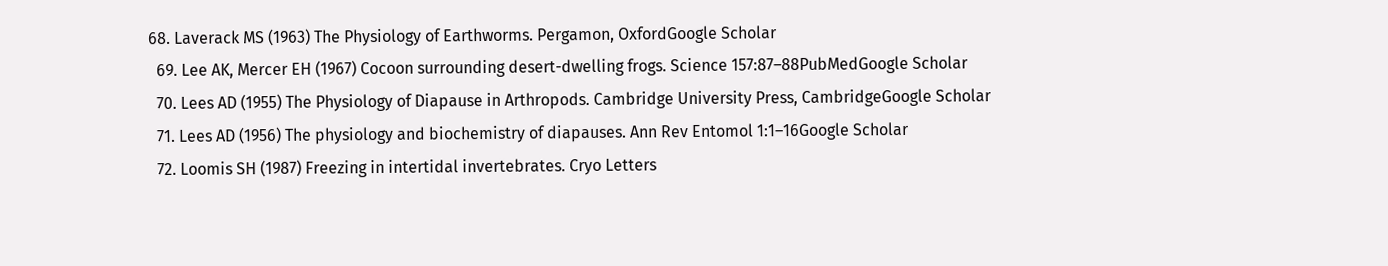68. Laverack MS (1963) The Physiology of Earthworms. Pergamon, OxfordGoogle Scholar
  69. Lee AK, Mercer EH (1967) Cocoon surrounding desert-dwelling frogs. Science 157:87–88PubMedGoogle Scholar
  70. Lees AD (1955) The Physiology of Diapause in Arthropods. Cambridge University Press, CambridgeGoogle Scholar
  71. Lees AD (1956) The physiology and biochemistry of diapauses. Ann Rev Entomol 1:1–16Google Scholar
  72. Loomis SH (1987) Freezing in intertidal invertebrates. Cryo Letters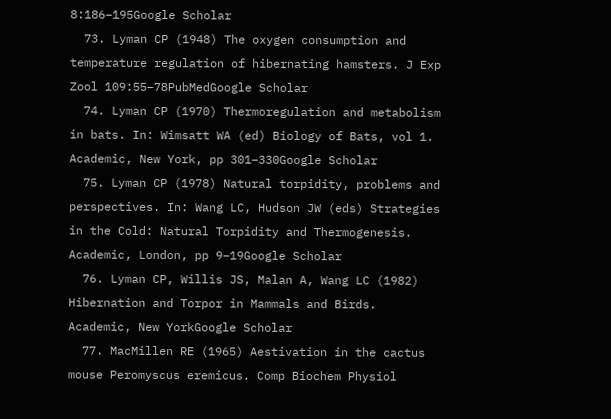8:186–195Google Scholar
  73. Lyman CP (1948) The oxygen consumption and temperature regulation of hibernating hamsters. J Exp Zool 109:55–78PubMedGoogle Scholar
  74. Lyman CP (1970) Thermoregulation and metabolism in bats. In: Wimsatt WA (ed) Biology of Bats, vol 1. Academic, New York, pp 301–330Google Scholar
  75. Lyman CP (1978) Natural torpidity, problems and perspectives. In: Wang LC, Hudson JW (eds) Strategies in the Cold: Natural Torpidity and Thermogenesis. Academic, London, pp 9–19Google Scholar
  76. Lyman CP, Willis JS, Malan A, Wang LC (1982) Hibernation and Torpor in Mammals and Birds. Academic, New YorkGoogle Scholar
  77. MacMillen RE (1965) Aestivation in the cactus mouse Peromyscus eremicus. Comp Biochem Physiol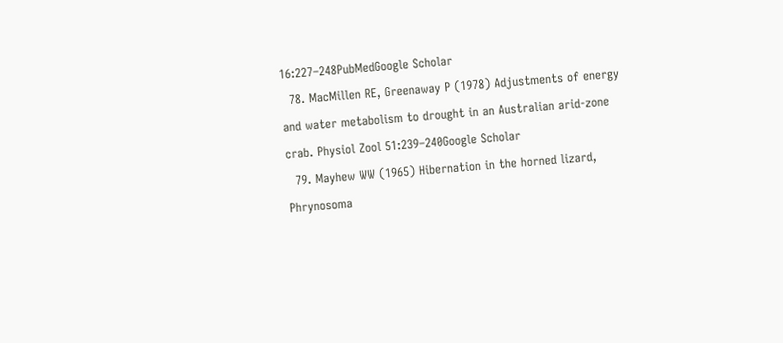16:227–248PubMedGoogle Scholar
  78. MacMillen RE, Greenaway P (1978) Adjustments of energy and water metabolism to drought in an Australian arid-zone crab. Physiol Zool 51:239–240Google Scholar
  79. Mayhew WW (1965) Hibernation in the horned lizard, Phrynosoma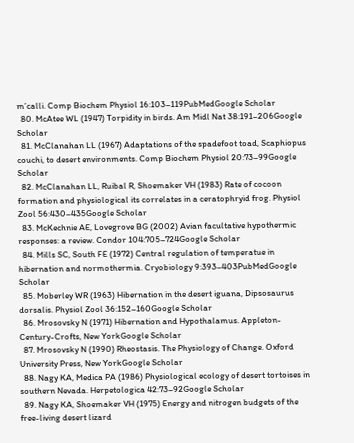m’calli. Comp Biochem Physiol 16:103–119PubMedGoogle Scholar
  80. McAtee WL (1947) Torpidity in birds. Am Midl Nat 38:191–206Google Scholar
  81. McClanahan LL (1967) Adaptations of the spadefoot toad, Scaphiopus couchi, to desert environments. Comp Biochem Physiol 20:73–99Google Scholar
  82. McClanahan LL, Ruibal R, Shoemaker VH (1983) Rate of cocoon formation and physiological its correlates in a ceratophryid frog. Physiol Zool 56:430–435Google Scholar
  83. McKechnie AE, Lovegrove BG (2002) Avian facultative hypothermic responses: a review. Condor 104:705–724Google Scholar
  84. Mills SC, South FE (1972) Central regulation of temperatue in hibernation and normothermia. Cryobiology 9:393–403PubMedGoogle Scholar
  85. Moberley WR (1963) Hibernation in the desert iguana, Dipsosaurus dorsalis. Physiol Zool 36:152–160Google Scholar
  86. Mrosovsky N (1971) Hibernation and Hypothalamus. Appleton-Century-Crofts, New YorkGoogle Scholar
  87. Mrosovsky N (1990) Rheostasis. The Physiology of Change. Oxford University Press, New YorkGoogle Scholar
  88. Nagy KA, Medica PA (1986) Physiological ecology of desert tortoises in southern Nevada. Herpetologica 42:73–92Google Scholar
  89. Nagy KA, Shoemaker VH (1975) Energy and nitrogen budgets of the free-living desert lizard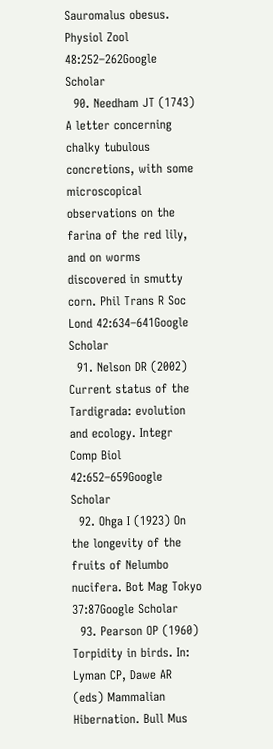Sauromalus obesus. Physiol Zool 48:252–262Google Scholar
  90. Needham JT (1743) A letter concerning chalky tubulous concretions, with some microscopical observations on the farina of the red lily, and on worms discovered in smutty corn. Phil Trans R Soc Lond 42:634–641Google Scholar
  91. Nelson DR (2002) Current status of the Tardigrada: evolution and ecology. Integr Comp Biol 42:652–659Google Scholar
  92. Ohga I (1923) On the longevity of the fruits of Nelumbo nucifera. Bot Mag Tokyo 37:87Google Scholar
  93. Pearson OP (1960) Torpidity in birds. In: Lyman CP, Dawe AR (eds) Mammalian Hibernation. Bull Mus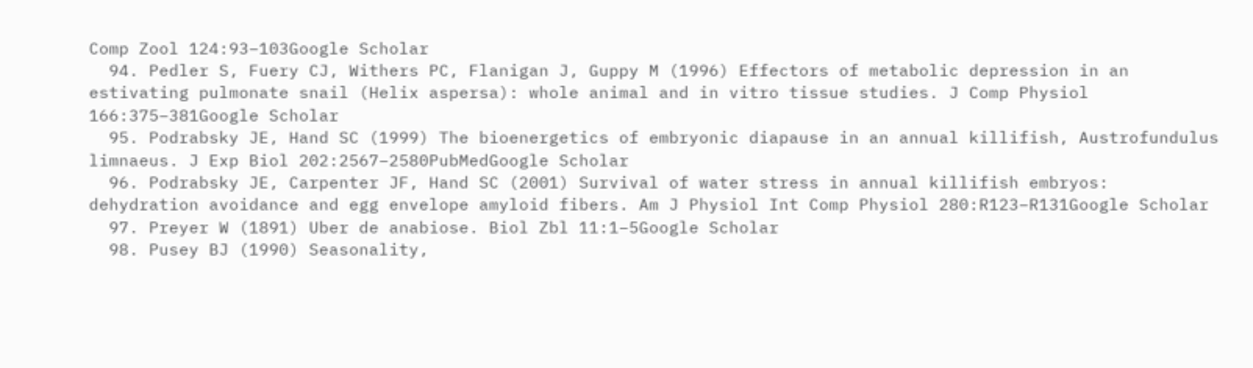Comp Zool 124:93–103Google Scholar
  94. Pedler S, Fuery CJ, Withers PC, Flanigan J, Guppy M (1996) Effectors of metabolic depression in an estivating pulmonate snail (Helix aspersa): whole animal and in vitro tissue studies. J Comp Physiol 166:375–381Google Scholar
  95. Podrabsky JE, Hand SC (1999) The bioenergetics of embryonic diapause in an annual killifish, Austrofundulus limnaeus. J Exp Biol 202:2567–2580PubMedGoogle Scholar
  96. Podrabsky JE, Carpenter JF, Hand SC (2001) Survival of water stress in annual killifish embryos: dehydration avoidance and egg envelope amyloid fibers. Am J Physiol Int Comp Physiol 280:R123–R131Google Scholar
  97. Preyer W (1891) Uber de anabiose. Biol Zbl 11:1–5Google Scholar
  98. Pusey BJ (1990) Seasonality,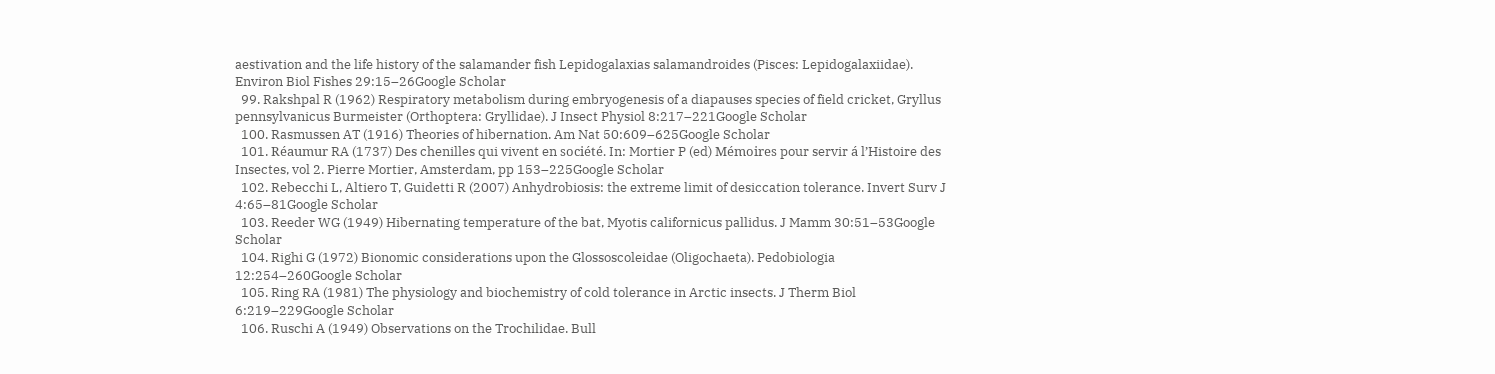aestivation and the life history of the salamander fish Lepidogalaxias salamandroides (Pisces: Lepidogalaxiidae). Environ Biol Fishes 29:15–26Google Scholar
  99. Rakshpal R (1962) Respiratory metabolism during embryogenesis of a diapauses species of field cricket, Gryllus pennsylvanicus Burmeister (Orthoptera: Gryllidae). J Insect Physiol 8:217–221Google Scholar
  100. Rasmussen AT (1916) Theories of hibernation. Am Nat 50:609–625Google Scholar
  101. Réaumur RA (1737) Des chenilles qui vivent en société. In: Mortier P (ed) Mémoires pour servir á l’Histoire des Insectes, vol 2. Pierre Mortier, Amsterdam, pp 153–225Google Scholar
  102. Rebecchi L, Altiero T, Guidetti R (2007) Anhydrobiosis: the extreme limit of desiccation tolerance. Invert Surv J 4:65–81Google Scholar
  103. Reeder WG (1949) Hibernating temperature of the bat, Myotis californicus pallidus. J Mamm 30:51–53Google Scholar
  104. Righi G (1972) Bionomic considerations upon the Glossoscoleidae (Oligochaeta). Pedobiologia 12:254–260Google Scholar
  105. Ring RA (1981) The physiology and biochemistry of cold tolerance in Arctic insects. J Therm Biol 6:219–229Google Scholar
  106. Ruschi A (1949) Observations on the Trochilidae. Bull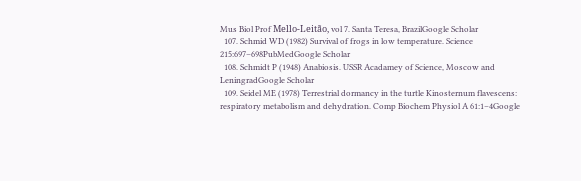Mus Biol Prof Mello-Leitão, vol 7. Santa Teresa, BrazilGoogle Scholar
  107. Schmid WD (1982) Survival of frogs in low temperature. Science 215:697–698PubMedGoogle Scholar
  108. Schmidt P (1948) Anabiosis. USSR Acadamey of Science, Moscow and LeningradGoogle Scholar
  109. Seidel ME (1978) Terrestrial dormancy in the turtle Kinosternum flavescens: respiratory metabolism and dehydration. Comp Biochem Physiol A 61:1–4Google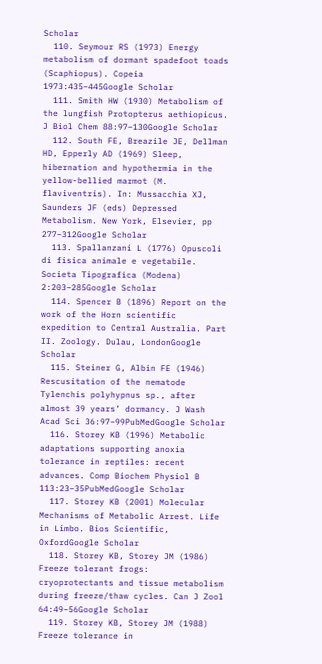Scholar
  110. Seymour RS (1973) Energy metabolism of dormant spadefoot toads (Scaphiopus). Copeia 1973:435–445Google Scholar
  111. Smith HW (1930) Metabolism of the lungfish Protopterus aethiopicus. J Biol Chem 88:97–130Google Scholar
  112. South FE, Breazile JE, Dellman HD, Epperly AD (1969) Sleep, hibernation and hypothermia in the yellow-bellied marmot (M. flaviventris). In: Mussacchia XJ, Saunders JF (eds) Depressed Metabolism. New York, Elsevier, pp 277–312Google Scholar
  113. Spallanzani L (1776) Opuscoli di fisica animale e vegetabile. Societa Tipografica (Modena) 2:203–285Google Scholar
  114. Spencer B (1896) Report on the work of the Horn scientific expedition to Central Australia. Part II. Zoology. Dulau, LondonGoogle Scholar
  115. Steiner G, Albin FE (1946) Rescusitation of the nematode Tylenchis polyhypnus sp., after almost 39 years’ dormancy. J Wash Acad Sci 36:97–99PubMedGoogle Scholar
  116. Storey KB (1996) Metabolic adaptations supporting anoxia tolerance in reptiles: recent advances. Comp Biochem Physiol B 113:23–35PubMedGoogle Scholar
  117. Storey KB (2001) Molecular Mechanisms of Metabolic Arrest. Life in Limbo. Bios Scientific, OxfordGoogle Scholar
  118. Storey KB, Storey JM (1986) Freeze tolerant frogs: cryoprotectants and tissue metabolism during freeze/thaw cycles. Can J Zool 64:49–56Google Scholar
  119. Storey KB, Storey JM (1988) Freeze tolerance in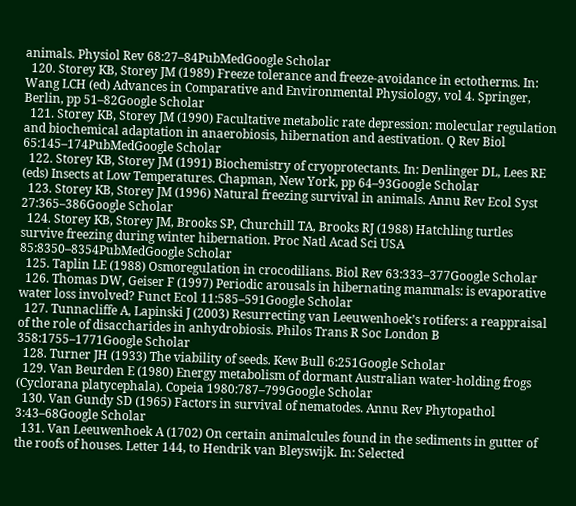animals. Physiol Rev 68:27–84PubMedGoogle Scholar
  120. Storey KB, Storey JM (1989) Freeze tolerance and freeze-avoidance in ectotherms. In: Wang LCH (ed) Advances in Comparative and Environmental Physiology, vol 4. Springer, Berlin, pp 51–82Google Scholar
  121. Storey KB, Storey JM (1990) Facultative metabolic rate depression: molecular regulation and biochemical adaptation in anaerobiosis, hibernation and aestivation. Q Rev Biol 65:145–174PubMedGoogle Scholar
  122. Storey KB, Storey JM (1991) Biochemistry of cryoprotectants. In: Denlinger DL, Lees RE (eds) Insects at Low Temperatures. Chapman, New York, pp 64–93Google Scholar
  123. Storey KB, Storey JM (1996) Natural freezing survival in animals. Annu Rev Ecol Syst 27:365–386Google Scholar
  124. Storey KB, Storey JM, Brooks SP, Churchill TA, Brooks RJ (1988) Hatchling turtles survive freezing during winter hibernation. Proc Natl Acad Sci USA 85:8350–8354PubMedGoogle Scholar
  125. Taplin LE (1988) Osmoregulation in crocodilians. Biol Rev 63:333–377Google Scholar
  126. Thomas DW, Geiser F (1997) Periodic arousals in hibernating mammals: is evaporative water loss involved? Funct Ecol 11:585–591Google Scholar
  127. Tunnacliffe A, Lapinski J (2003) Resurrecting van Leeuwenhoek’s rotifers: a reappraisal of the role of disaccharides in anhydrobiosis. Philos Trans R Soc London B 358:1755–1771Google Scholar
  128. Turner JH (1933) The viability of seeds. Kew Bull 6:251Google Scholar
  129. Van Beurden E (1980) Energy metabolism of dormant Australian water-holding frogs (Cyclorana platycephala). Copeia 1980:787–799Google Scholar
  130. Van Gundy SD (1965) Factors in survival of nematodes. Annu Rev Phytopathol 3:43–68Google Scholar
  131. Van Leeuwenhoek A (1702) On certain animalcules found in the sediments in gutter of the roofs of houses. Letter 144, to Hendrik van Bleyswijk. In: Selected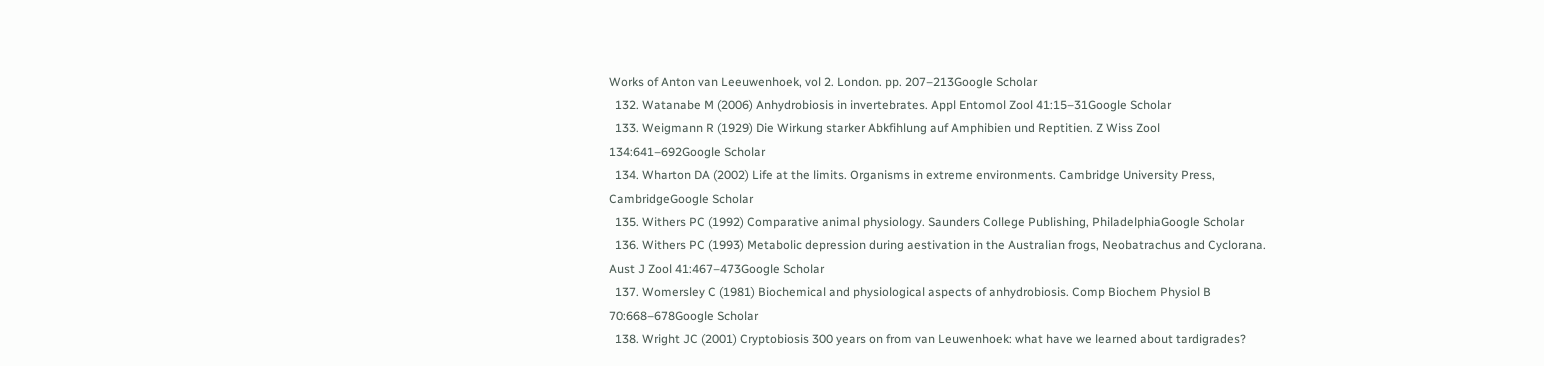Works of Anton van Leeuwenhoek, vol 2. London. pp. 207–213Google Scholar
  132. Watanabe M (2006) Anhydrobiosis in invertebrates. Appl Entomol Zool 41:15–31Google Scholar
  133. Weigmann R (1929) Die Wirkung starker Abkfihlung auf Amphibien und Reptitien. Z Wiss Zool 134:641–692Google Scholar
  134. Wharton DA (2002) Life at the limits. Organisms in extreme environments. Cambridge University Press, CambridgeGoogle Scholar
  135. Withers PC (1992) Comparative animal physiology. Saunders College Publishing, PhiladelphiaGoogle Scholar
  136. Withers PC (1993) Metabolic depression during aestivation in the Australian frogs, Neobatrachus and Cyclorana. Aust J Zool 41:467–473Google Scholar
  137. Womersley C (1981) Biochemical and physiological aspects of anhydrobiosis. Comp Biochem Physiol B 70:668–678Google Scholar
  138. Wright JC (2001) Cryptobiosis 300 years on from van Leuwenhoek: what have we learned about tardigrades?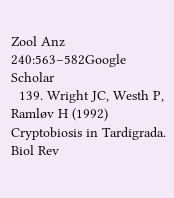Zool Anz 240:563–582Google Scholar
  139. Wright JC, Westh P, Ramløv H (1992) Cryptobiosis in Tardigrada. Biol Rev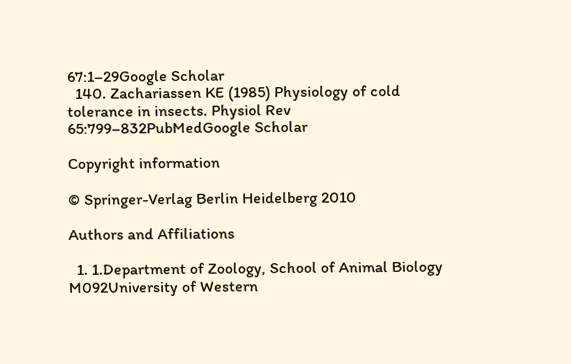67:1–29Google Scholar
  140. Zachariassen KE (1985) Physiology of cold tolerance in insects. Physiol Rev 65:799–832PubMedGoogle Scholar

Copyright information

© Springer-Verlag Berlin Heidelberg 2010

Authors and Affiliations

  1. 1.Department of Zoology, School of Animal Biology M092University of Western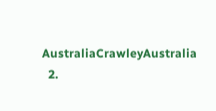AustraliaCrawleyAustralia
  2.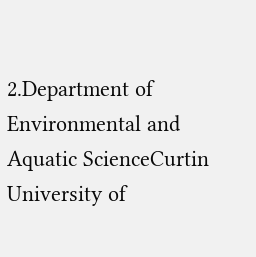2.Department of Environmental and Aquatic ScienceCurtin University of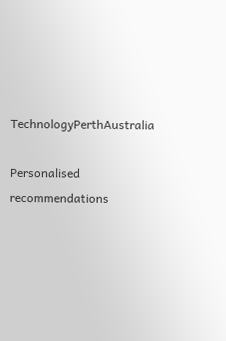TechnologyPerthAustralia

Personalised recommendations